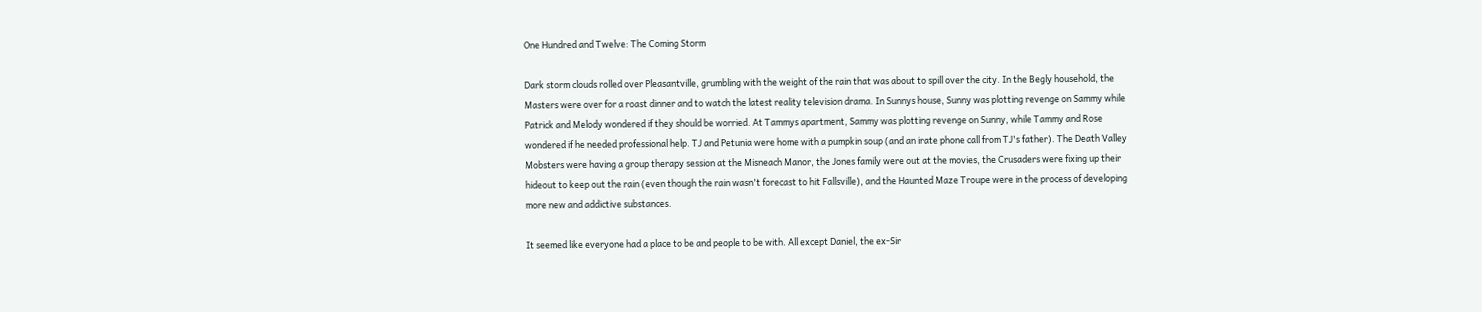One Hundred and Twelve: The Coming Storm

Dark storm clouds rolled over Pleasantville, grumbling with the weight of the rain that was about to spill over the city. In the Begly household, the Masters were over for a roast dinner and to watch the latest reality television drama. In Sunnys house, Sunny was plotting revenge on Sammy while Patrick and Melody wondered if they should be worried. At Tammys apartment, Sammy was plotting revenge on Sunny, while Tammy and Rose wondered if he needed professional help. TJ and Petunia were home with a pumpkin soup (and an irate phone call from TJ's father). The Death Valley Mobsters were having a group therapy session at the Misneach Manor, the Jones family were out at the movies, the Crusaders were fixing up their hideout to keep out the rain (even though the rain wasn't forecast to hit Fallsville), and the Haunted Maze Troupe were in the process of developing more new and addictive substances.

It seemed like everyone had a place to be and people to be with. All except Daniel, the ex-Sir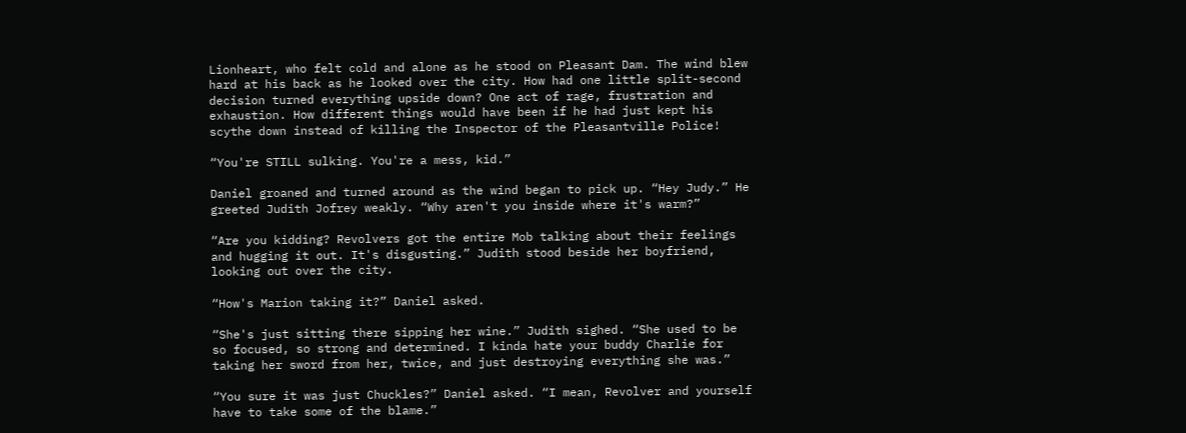Lionheart, who felt cold and alone as he stood on Pleasant Dam. The wind blew hard at his back as he looked over the city. How had one little split-second decision turned everything upside down? One act of rage, frustration and exhaustion. How different things would have been if he had just kept his scythe down instead of killing the Inspector of the Pleasantville Police!

“You're STILL sulking. You're a mess, kid.”

Daniel groaned and turned around as the wind began to pick up. “Hey Judy.” He greeted Judith Jofrey weakly. “Why aren't you inside where it's warm?”

“Are you kidding? Revolvers got the entire Mob talking about their feelings and hugging it out. It's disgusting.” Judith stood beside her boyfriend, looking out over the city.

“How's Marion taking it?” Daniel asked.

“She's just sitting there sipping her wine.” Judith sighed. “She used to be so focused, so strong and determined. I kinda hate your buddy Charlie for taking her sword from her, twice, and just destroying everything she was.”

“You sure it was just Chuckles?” Daniel asked. “I mean, Revolver and yourself have to take some of the blame.”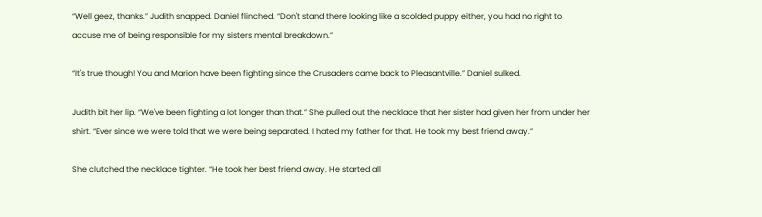“Well geez, thanks.” Judith snapped. Daniel flinched. “Don't stand there looking like a scolded puppy either, you had no right to accuse me of being responsible for my sisters mental breakdown.”

“It's true though! You and Marion have been fighting since the Crusaders came back to Pleasantville.” Daniel sulked.

Judith bit her lip. “We've been fighting a lot longer than that.” She pulled out the necklace that her sister had given her from under her shirt. “Ever since we were told that we were being separated. I hated my father for that. He took my best friend away.”

She clutched the necklace tighter. “He took her best friend away. He started all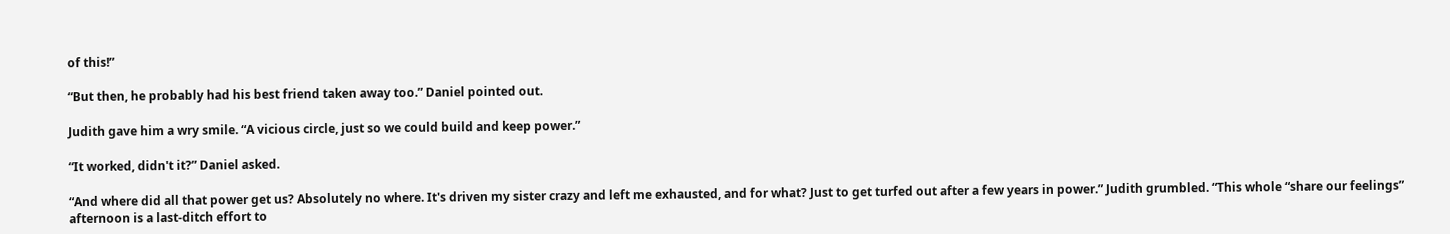of this!”

“But then, he probably had his best friend taken away too.” Daniel pointed out.

Judith gave him a wry smile. “A vicious circle, just so we could build and keep power.”

“It worked, didn't it?” Daniel asked.

“And where did all that power get us? Absolutely no where. It's driven my sister crazy and left me exhausted, and for what? Just to get turfed out after a few years in power.” Judith grumbled. “This whole “share our feelings” afternoon is a last-ditch effort to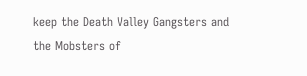keep the Death Valley Gangsters and the Mobsters of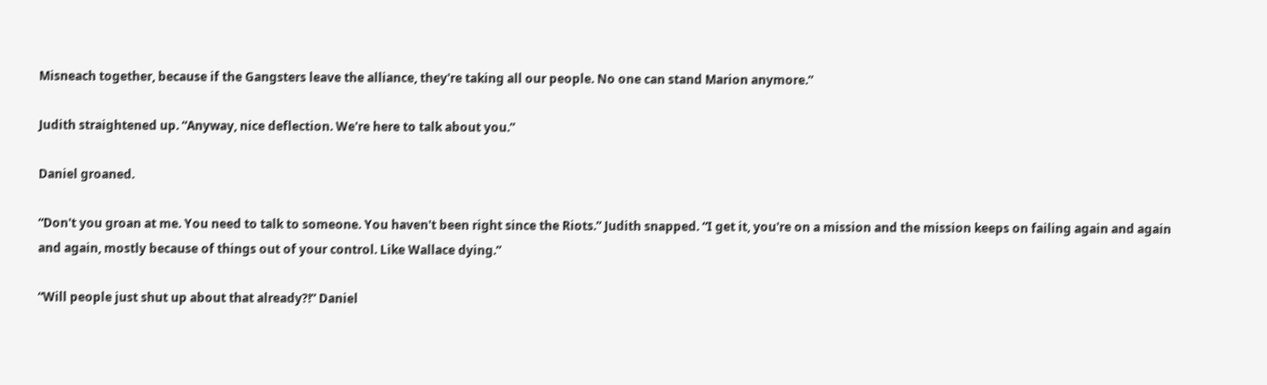Misneach together, because if the Gangsters leave the alliance, they're taking all our people. No one can stand Marion anymore.”

Judith straightened up. “Anyway, nice deflection. We're here to talk about you.”

Daniel groaned.

“Don't you groan at me. You need to talk to someone. You haven't been right since the Riots.” Judith snapped. “I get it, you're on a mission and the mission keeps on failing again and again and again, mostly because of things out of your control. Like Wallace dying.”

“Will people just shut up about that already?!” Daniel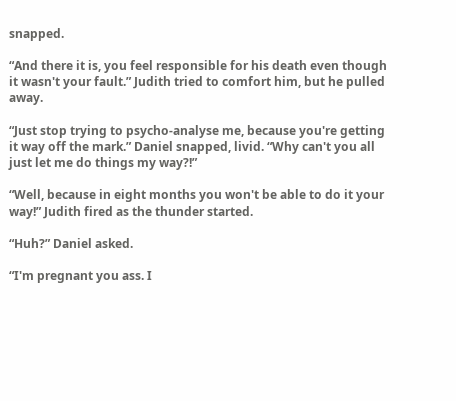snapped.

“And there it is, you feel responsible for his death even though it wasn't your fault.” Judith tried to comfort him, but he pulled away.

“Just stop trying to psycho-analyse me, because you're getting it way off the mark.” Daniel snapped, livid. “Why can't you all just let me do things my way?!”

“Well, because in eight months you won't be able to do it your way!” Judith fired as the thunder started.

“Huh?” Daniel asked.

“I'm pregnant you ass. I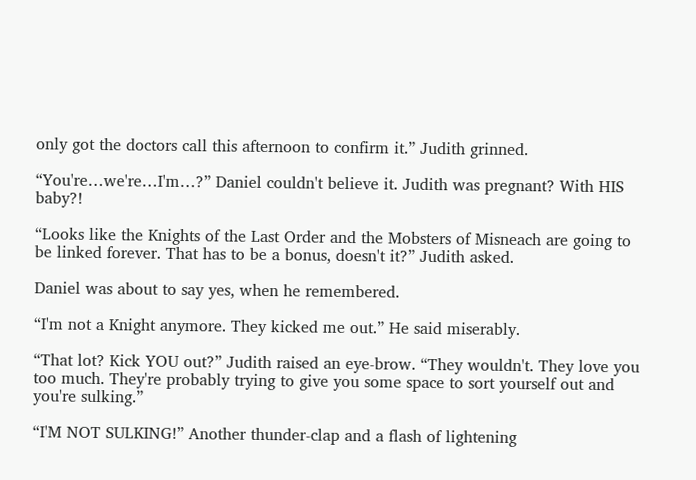only got the doctors call this afternoon to confirm it.” Judith grinned.

“You're…we're…I'm…?” Daniel couldn't believe it. Judith was pregnant? With HIS baby?!

“Looks like the Knights of the Last Order and the Mobsters of Misneach are going to be linked forever. That has to be a bonus, doesn't it?” Judith asked.

Daniel was about to say yes, when he remembered.

“I'm not a Knight anymore. They kicked me out.” He said miserably.

“That lot? Kick YOU out?” Judith raised an eye-brow. “They wouldn't. They love you too much. They're probably trying to give you some space to sort yourself out and you're sulking.”

“I'M NOT SULKING!” Another thunder-clap and a flash of lightening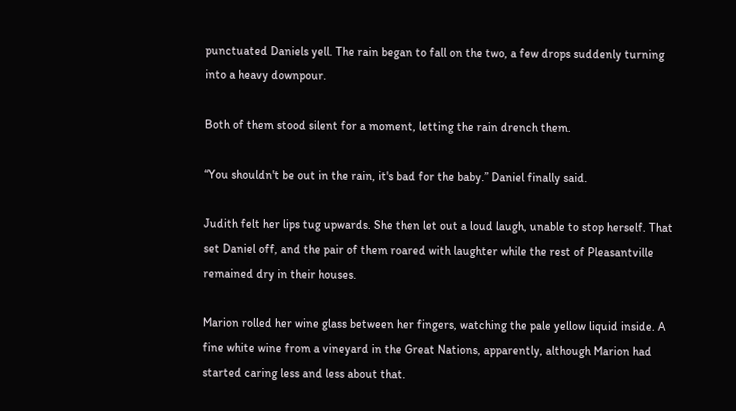punctuated Daniels yell. The rain began to fall on the two, a few drops suddenly turning into a heavy downpour.

Both of them stood silent for a moment, letting the rain drench them.

“You shouldn't be out in the rain, it's bad for the baby.” Daniel finally said.

Judith felt her lips tug upwards. She then let out a loud laugh, unable to stop herself. That set Daniel off, and the pair of them roared with laughter while the rest of Pleasantville remained dry in their houses.

Marion rolled her wine glass between her fingers, watching the pale yellow liquid inside. A fine white wine from a vineyard in the Great Nations, apparently, although Marion had started caring less and less about that.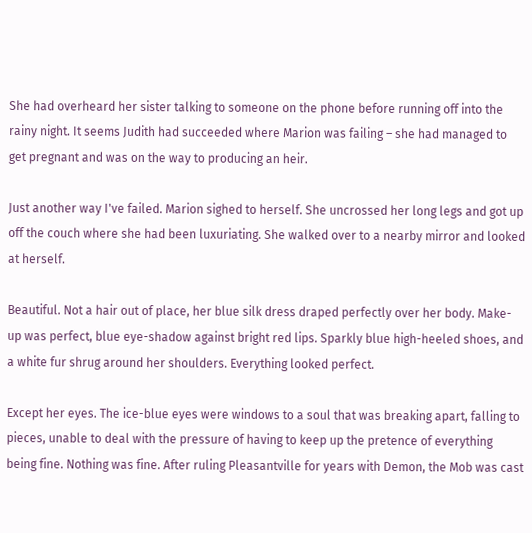She had overheard her sister talking to someone on the phone before running off into the rainy night. It seems Judith had succeeded where Marion was failing – she had managed to get pregnant and was on the way to producing an heir.

Just another way I've failed. Marion sighed to herself. She uncrossed her long legs and got up off the couch where she had been luxuriating. She walked over to a nearby mirror and looked at herself.

Beautiful. Not a hair out of place, her blue silk dress draped perfectly over her body. Make-up was perfect, blue eye-shadow against bright red lips. Sparkly blue high-heeled shoes, and a white fur shrug around her shoulders. Everything looked perfect.

Except her eyes. The ice-blue eyes were windows to a soul that was breaking apart, falling to pieces, unable to deal with the pressure of having to keep up the pretence of everything being fine. Nothing was fine. After ruling Pleasantville for years with Demon, the Mob was cast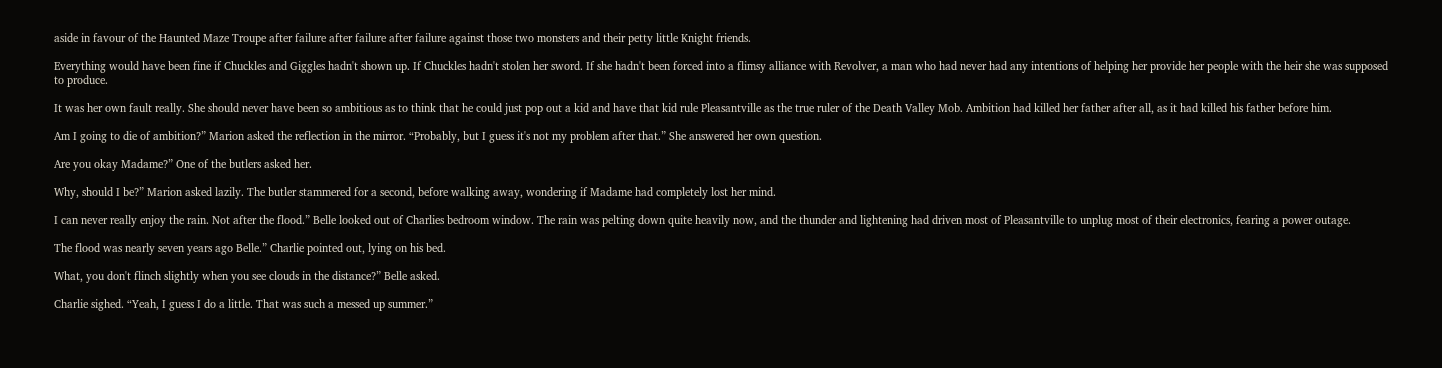aside in favour of the Haunted Maze Troupe after failure after failure after failure against those two monsters and their petty little Knight friends.

Everything would have been fine if Chuckles and Giggles hadn't shown up. If Chuckles hadn't stolen her sword. If she hadn't been forced into a flimsy alliance with Revolver, a man who had never had any intentions of helping her provide her people with the heir she was supposed to produce.

It was her own fault really. She should never have been so ambitious as to think that he could just pop out a kid and have that kid rule Pleasantville as the true ruler of the Death Valley Mob. Ambition had killed her father after all, as it had killed his father before him.

Am I going to die of ambition?” Marion asked the reflection in the mirror. “Probably, but I guess it's not my problem after that.” She answered her own question.

Are you okay Madame?” One of the butlers asked her.

Why, should I be?” Marion asked lazily. The butler stammered for a second, before walking away, wondering if Madame had completely lost her mind.

I can never really enjoy the rain. Not after the flood.” Belle looked out of Charlies bedroom window. The rain was pelting down quite heavily now, and the thunder and lightening had driven most of Pleasantville to unplug most of their electronics, fearing a power outage.

The flood was nearly seven years ago Belle.” Charlie pointed out, lying on his bed.

What, you don't flinch slightly when you see clouds in the distance?” Belle asked.

Charlie sighed. “Yeah, I guess I do a little. That was such a messed up summer.”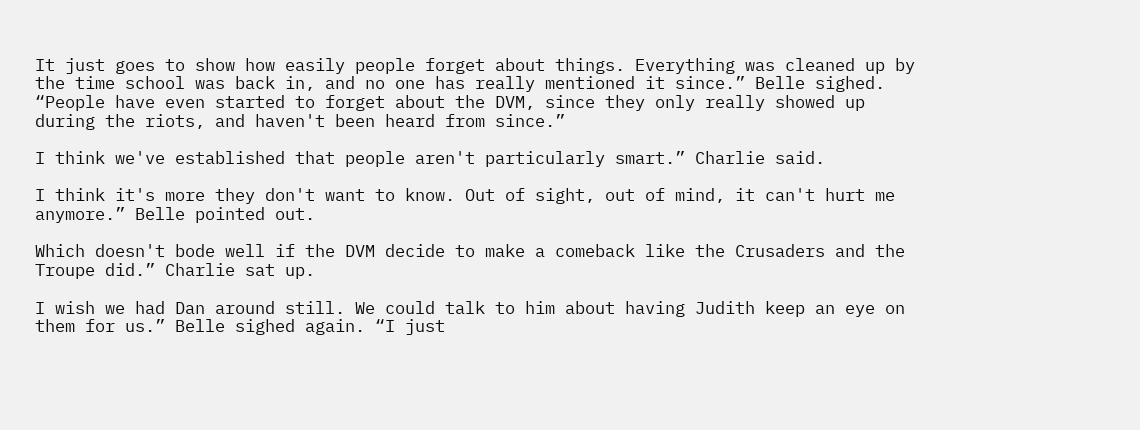It just goes to show how easily people forget about things. Everything was cleaned up by the time school was back in, and no one has really mentioned it since.” Belle sighed. “People have even started to forget about the DVM, since they only really showed up during the riots, and haven't been heard from since.”

I think we've established that people aren't particularly smart.” Charlie said.

I think it's more they don't want to know. Out of sight, out of mind, it can't hurt me anymore.” Belle pointed out.

Which doesn't bode well if the DVM decide to make a comeback like the Crusaders and the Troupe did.” Charlie sat up.

I wish we had Dan around still. We could talk to him about having Judith keep an eye on them for us.” Belle sighed again. “I just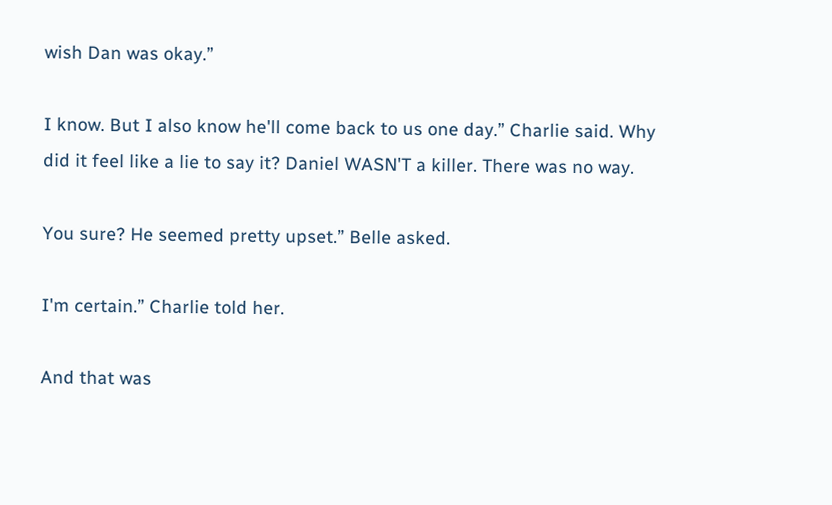wish Dan was okay.”

I know. But I also know he'll come back to us one day.” Charlie said. Why did it feel like a lie to say it? Daniel WASN'T a killer. There was no way.

You sure? He seemed pretty upset.” Belle asked.

I'm certain.” Charlie told her.

And that was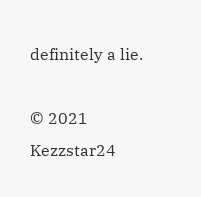definitely a lie.

© 2021 Kezzstar24